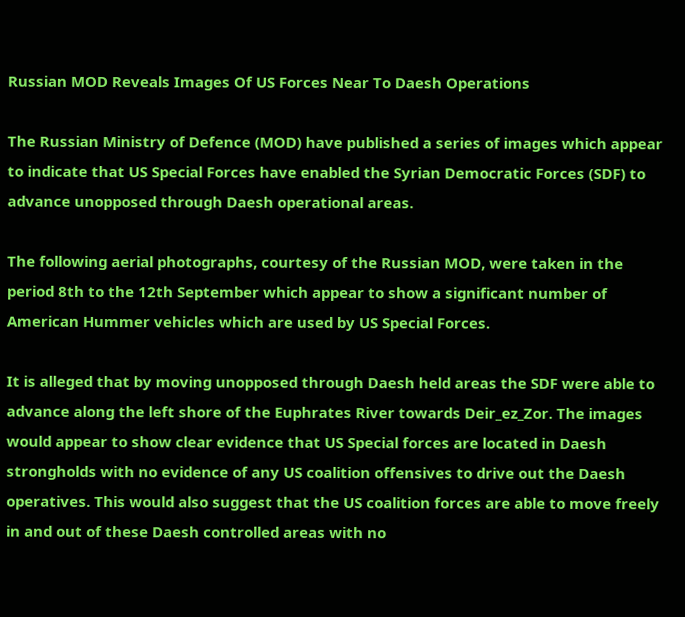Russian MOD Reveals Images Of US Forces Near To Daesh Operations

The Russian Ministry of Defence (MOD) have published a series of images which appear to indicate that US Special Forces have enabled the Syrian Democratic Forces (SDF) to advance unopposed through Daesh operational areas.

The following aerial photographs, courtesy of the Russian MOD, were taken in the period 8th to the 12th September which appear to show a significant number of American Hummer vehicles which are used by US Special Forces.

It is alleged that by moving unopposed through Daesh held areas the SDF were able to advance along the left shore of the Euphrates River towards Deir_ez_Zor. The images would appear to show clear evidence that US Special forces are located in Daesh strongholds with no evidence of any US coalition offensives to drive out the Daesh operatives. This would also suggest that the US coalition forces are able to move freely in and out of these Daesh controlled areas with no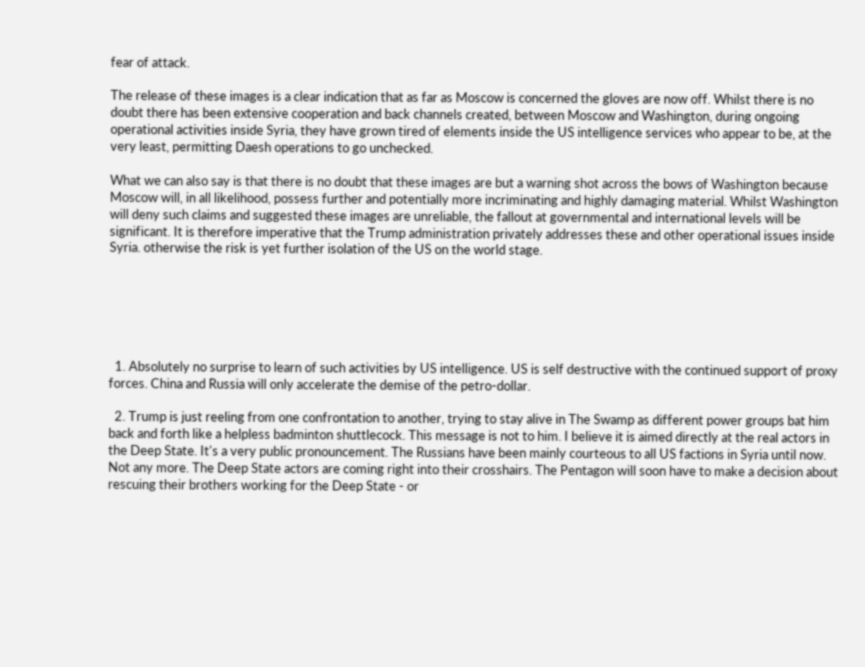fear of attack.

The release of these images is a clear indication that as far as Moscow is concerned the gloves are now off. Whilst there is no doubt there has been extensive cooperation and back channels created, between Moscow and Washington, during ongoing operational activities inside Syria, they have grown tired of elements inside the US intelligence services who appear to be, at the very least, permitting Daesh operations to go unchecked.

What we can also say is that there is no doubt that these images are but a warning shot across the bows of Washington because Moscow will, in all likelihood, possess further and potentially more incriminating and highly damaging material. Whilst Washington will deny such claims and suggested these images are unreliable, the fallout at governmental and international levels will be significant. It is therefore imperative that the Trump administration privately addresses these and other operational issues inside Syria. otherwise the risk is yet further isolation of the US on the world stage.






  1. Absolutely no surprise to learn of such activities by US intelligence. US is self destructive with the continued support of proxy forces. China and Russia will only accelerate the demise of the petro-dollar.

  2. Trump is just reeling from one confrontation to another, trying to stay alive in The Swamp as different power groups bat him back and forth like a helpless badminton shuttlecock. This message is not to him. I believe it is aimed directly at the real actors in the Deep State. It's a very public pronouncement. The Russians have been mainly courteous to all US factions in Syria until now. Not any more. The Deep State actors are coming right into their crosshairs. The Pentagon will soon have to make a decision about rescuing their brothers working for the Deep State - or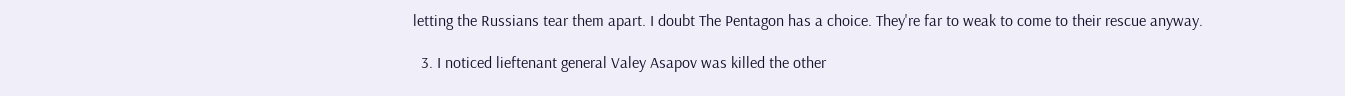letting the Russians tear them apart. I doubt The Pentagon has a choice. They're far to weak to come to their rescue anyway.

  3. I noticed lieftenant general Valey Asapov was killed the other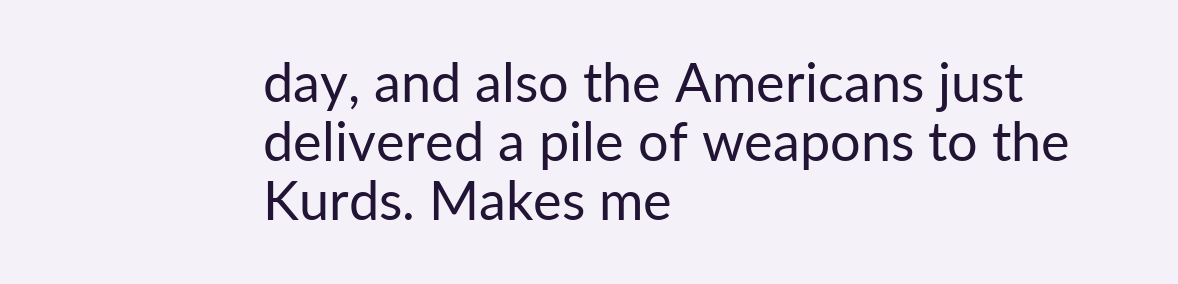day, and also the Americans just delivered a pile of weapons to the Kurds. Makes me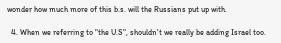wonder how much more of this b.s. will the Russians put up with.

  4. When we referring to "the U.S", shouldn't we really be adding Israel too.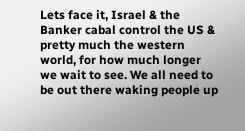Lets face it, Israel & the Banker cabal control the US & pretty much the western world, for how much longer we wait to see. We all need to be out there waking people up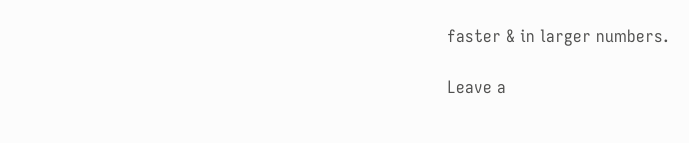faster & in larger numbers.

Leave a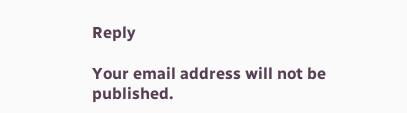Reply

Your email address will not be published.